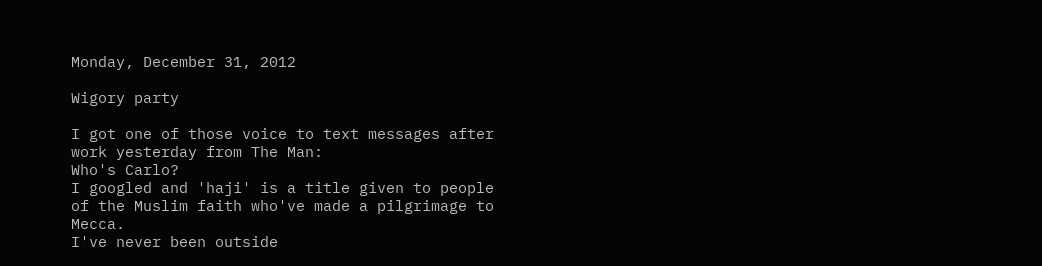Monday, December 31, 2012

Wigory party

I got one of those voice to text messages after work yesterday from The Man:
Who's Carlo?
I googled and 'haji' is a title given to people of the Muslim faith who've made a pilgrimage to Mecca.
I've never been outside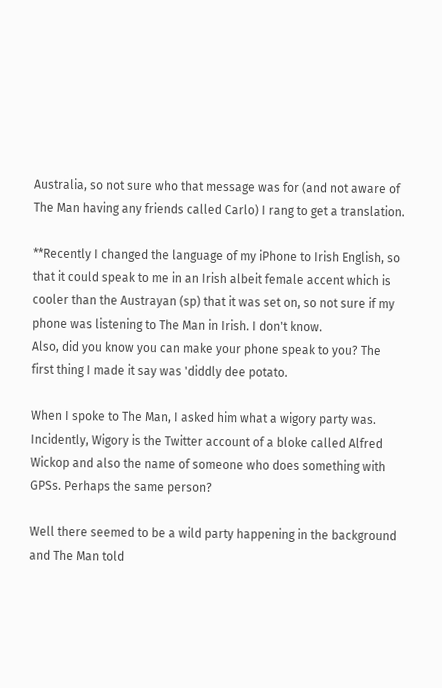Australia, so not sure who that message was for (and not aware of The Man having any friends called Carlo) I rang to get a translation.

**Recently I changed the language of my iPhone to Irish English, so that it could speak to me in an Irish albeit female accent which is cooler than the Austrayan (sp) that it was set on, so not sure if my phone was listening to The Man in Irish. I don't know.
Also, did you know you can make your phone speak to you? The first thing I made it say was 'diddly dee potato.

When I spoke to The Man, I asked him what a wigory party was. Incidently, Wigory is the Twitter account of a bloke called Alfred Wickop and also the name of someone who does something with GPSs. Perhaps the same person?

Well there seemed to be a wild party happening in the background and The Man told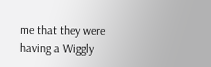me that they were having a Wiggly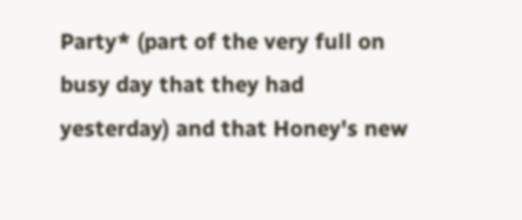Party* (part of the very full on busy day that they had yesterday) and that Honey's new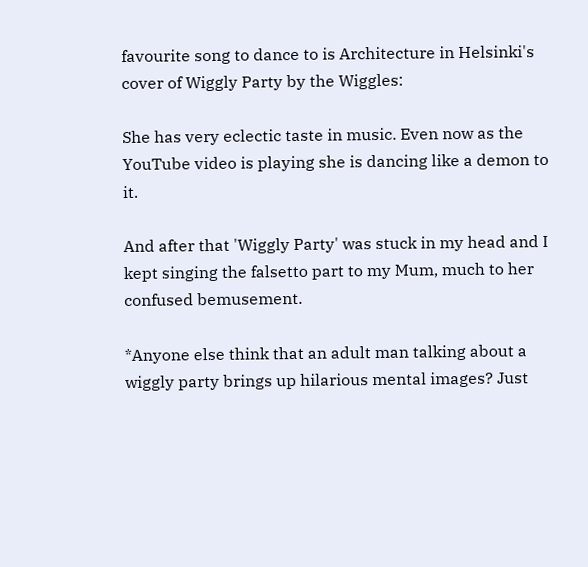favourite song to dance to is Architecture in Helsinki's cover of Wiggly Party by the Wiggles:

She has very eclectic taste in music. Even now as the YouTube video is playing she is dancing like a demon to it.

And after that 'Wiggly Party' was stuck in my head and I kept singing the falsetto part to my Mum, much to her confused bemusement.

*Anyone else think that an adult man talking about a wiggly party brings up hilarious mental images? Just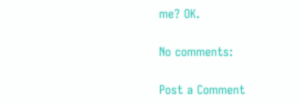me? OK.

No comments:

Post a Comment